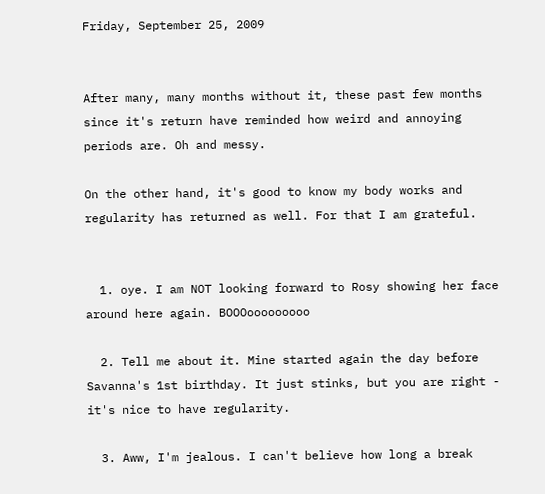Friday, September 25, 2009


After many, many months without it, these past few months since it's return have reminded how weird and annoying periods are. Oh and messy.

On the other hand, it's good to know my body works and regularity has returned as well. For that I am grateful.


  1. oye. I am NOT looking forward to Rosy showing her face around here again. BOOOooooooooo

  2. Tell me about it. Mine started again the day before Savanna's 1st birthday. It just stinks, but you are right - it's nice to have regularity.

  3. Aww, I'm jealous. I can't believe how long a break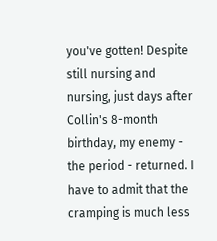you've gotten! Despite still nursing and nursing, just days after Collin's 8-month birthday, my enemy - the period - returned. I have to admit that the cramping is much less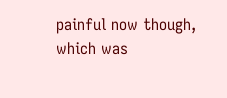painful now though, which was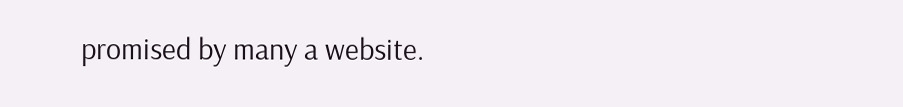promised by many a website.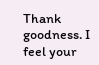Thank goodness. I feel your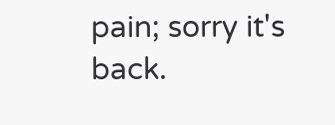pain; sorry it's back.